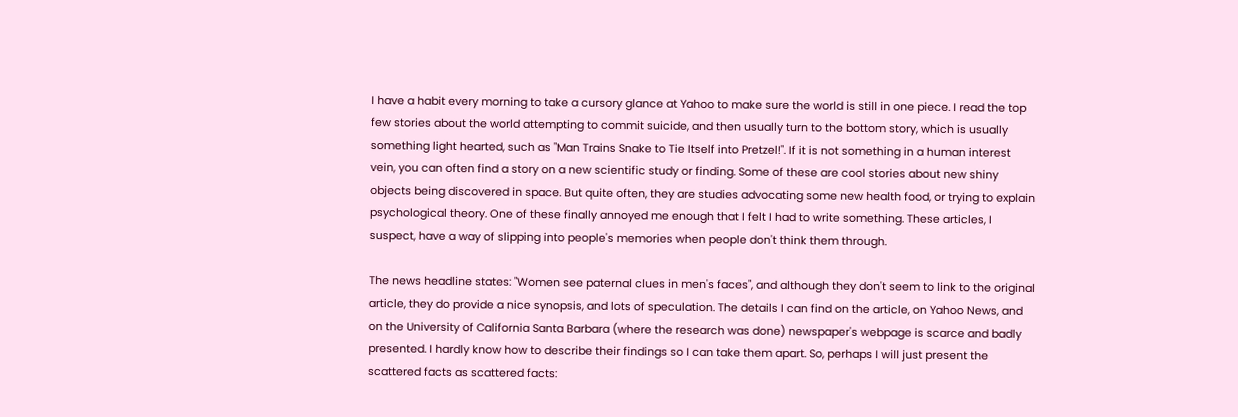I have a habit every morning to take a cursory glance at Yahoo to make sure the world is still in one piece. I read the top few stories about the world attempting to commit suicide, and then usually turn to the bottom story, which is usually something light hearted, such as "Man Trains Snake to Tie Itself into Pretzel!". If it is not something in a human interest vein, you can often find a story on a new scientific study or finding. Some of these are cool stories about new shiny objects being discovered in space. But quite often, they are studies advocating some new health food, or trying to explain psychological theory. One of these finally annoyed me enough that I felt I had to write something. These articles, I suspect, have a way of slipping into people's memories when people don't think them through.

The news headline states: "Women see paternal clues in men's faces", and although they don't seem to link to the original article, they do provide a nice synopsis, and lots of speculation. The details I can find on the article, on Yahoo News, and on the University of California Santa Barbara (where the research was done) newspaper's webpage is scarce and badly presented. I hardly know how to describe their findings so I can take them apart. So, perhaps I will just present the scattered facts as scattered facts: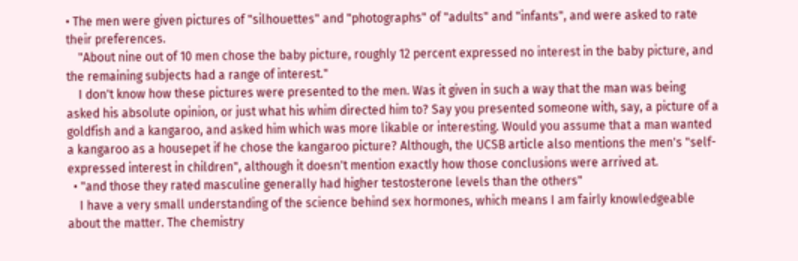• The men were given pictures of "silhouettes" and "photographs" of "adults" and "infants", and were asked to rate their preferences.
    "About nine out of 10 men chose the baby picture, roughly 12 percent expressed no interest in the baby picture, and the remaining subjects had a range of interest."
    I don't know how these pictures were presented to the men. Was it given in such a way that the man was being asked his absolute opinion, or just what his whim directed him to? Say you presented someone with, say, a picture of a goldfish and a kangaroo, and asked him which was more likable or interesting. Would you assume that a man wanted a kangaroo as a housepet if he chose the kangaroo picture? Although, the UCSB article also mentions the men's "self-expressed interest in children", although it doesn't mention exactly how those conclusions were arrived at.
  • "and those they rated masculine generally had higher testosterone levels than the others"
    I have a very small understanding of the science behind sex hormones, which means I am fairly knowledgeable about the matter. The chemistry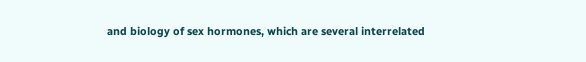and biology of sex hormones, which are several interrelated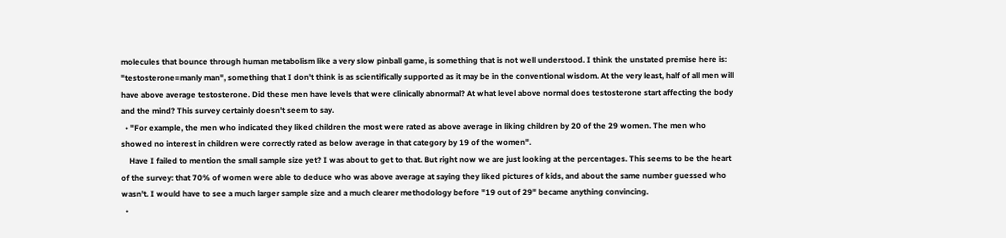molecules that bounce through human metabolism like a very slow pinball game, is something that is not well understood. I think the unstated premise here is: "testosterone=manly man", something that I don't think is as scientifically supported as it may be in the conventional wisdom. At the very least, half of all men will have above average testosterone. Did these men have levels that were clinically abnormal? At what level above normal does testosterone start affecting the body and the mind? This survey certainly doesn't seem to say.
  • "For example, the men who indicated they liked children the most were rated as above average in liking children by 20 of the 29 women. The men who showed no interest in children were correctly rated as below average in that category by 19 of the women".
    Have I failed to mention the small sample size yet? I was about to get to that. But right now we are just looking at the percentages. This seems to be the heart of the survey: that 70% of women were able to deduce who was above average at saying they liked pictures of kids, and about the same number guessed who wasn't. I would have to see a much larger sample size and a much clearer methodology before "19 out of 29" became anything convincing.
  •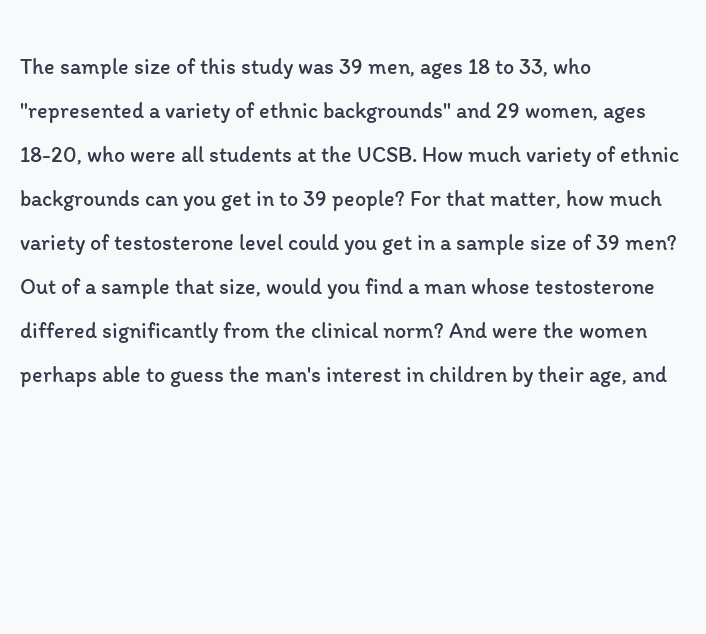The sample size of this study was 39 men, ages 18 to 33, who "represented a variety of ethnic backgrounds" and 29 women, ages 18-20, who were all students at the UCSB. How much variety of ethnic backgrounds can you get in to 39 people? For that matter, how much variety of testosterone level could you get in a sample size of 39 men? Out of a sample that size, would you find a man whose testosterone differed significantly from the clinical norm? And were the women perhaps able to guess the man's interest in children by their age, and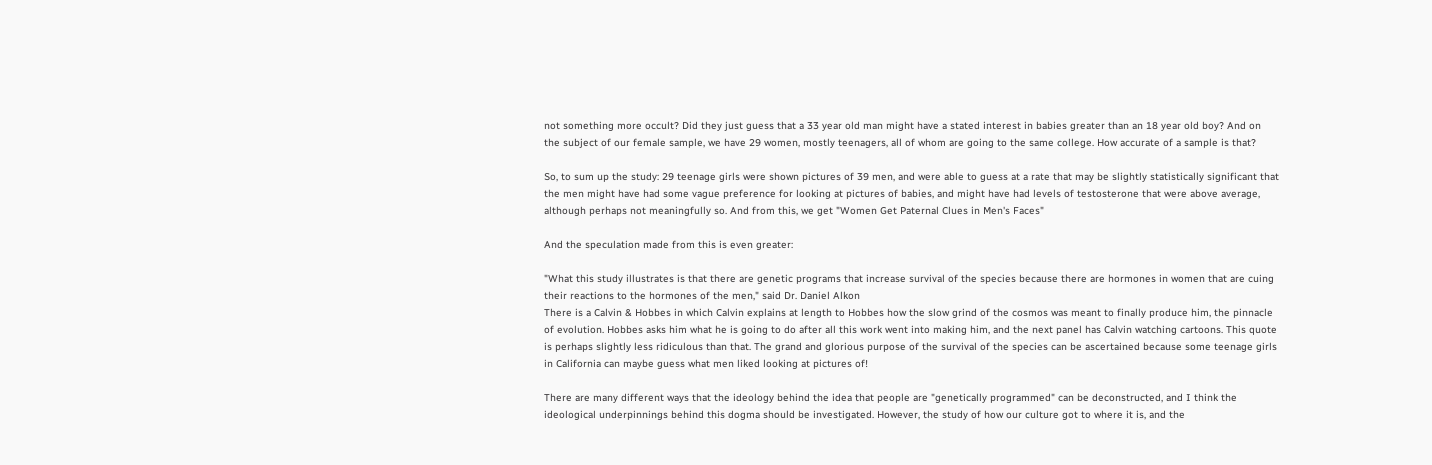not something more occult? Did they just guess that a 33 year old man might have a stated interest in babies greater than an 18 year old boy? And on the subject of our female sample, we have 29 women, mostly teenagers, all of whom are going to the same college. How accurate of a sample is that?

So, to sum up the study: 29 teenage girls were shown pictures of 39 men, and were able to guess at a rate that may be slightly statistically significant that the men might have had some vague preference for looking at pictures of babies, and might have had levels of testosterone that were above average, although perhaps not meaningfully so. And from this, we get "Women Get Paternal Clues in Men's Faces"

And the speculation made from this is even greater:

"What this study illustrates is that there are genetic programs that increase survival of the species because there are hormones in women that are cuing their reactions to the hormones of the men," said Dr. Daniel Alkon
There is a Calvin & Hobbes in which Calvin explains at length to Hobbes how the slow grind of the cosmos was meant to finally produce him, the pinnacle of evolution. Hobbes asks him what he is going to do after all this work went into making him, and the next panel has Calvin watching cartoons. This quote is perhaps slightly less ridiculous than that. The grand and glorious purpose of the survival of the species can be ascertained because some teenage girls in California can maybe guess what men liked looking at pictures of!

There are many different ways that the ideology behind the idea that people are "genetically programmed" can be deconstructed, and I think the ideological underpinnings behind this dogma should be investigated. However, the study of how our culture got to where it is, and the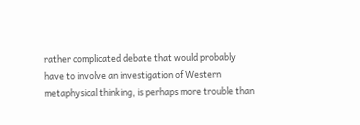rather complicated debate that would probably have to involve an investigation of Western metaphysical thinking, is perhaps more trouble than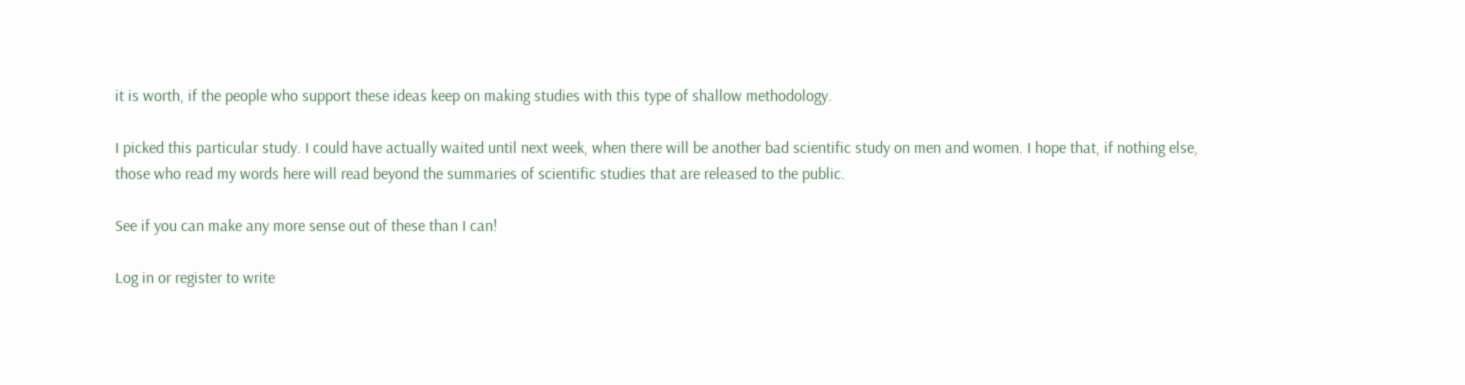it is worth, if the people who support these ideas keep on making studies with this type of shallow methodology.

I picked this particular study. I could have actually waited until next week, when there will be another bad scientific study on men and women. I hope that, if nothing else, those who read my words here will read beyond the summaries of scientific studies that are released to the public.

See if you can make any more sense out of these than I can!

Log in or register to write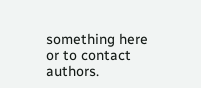something here or to contact authors.